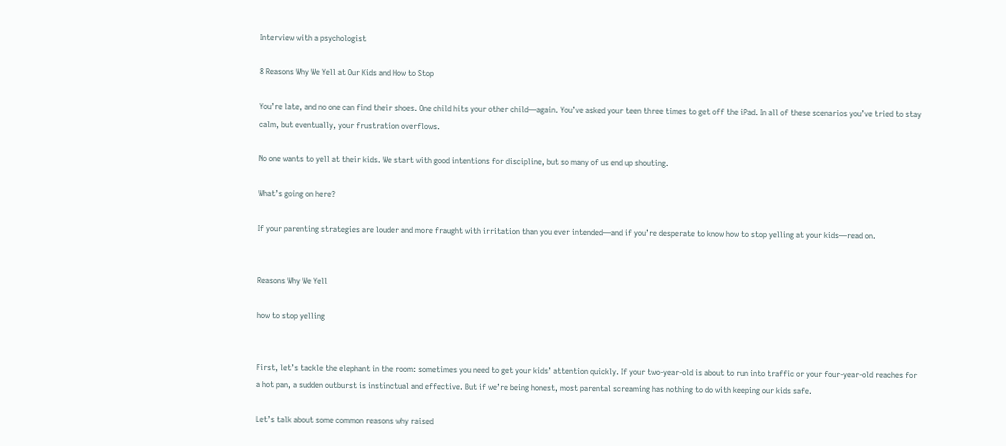Interview with a psychologist

8 Reasons Why We Yell at Our Kids and How to Stop

You’re late, and no one can find their shoes. One child hits your other child—again. You’ve asked your teen three times to get off the iPad. In all of these scenarios you’ve tried to stay calm, but eventually, your frustration overflows.

No one wants to yell at their kids. We start with good intentions for discipline, but so many of us end up shouting.

What’s going on here?

If your parenting strategies are louder and more fraught with irritation than you ever intended—and if you’re desperate to know how to stop yelling at your kids—read on.


Reasons Why We Yell

how to stop yelling


First, let’s tackle the elephant in the room: sometimes you need to get your kids’ attention quickly. If your two-year-old is about to run into traffic or your four-year-old reaches for a hot pan, a sudden outburst is instinctual and effective. But if we’re being honest, most parental screaming has nothing to do with keeping our kids safe.

Let’s talk about some common reasons why raised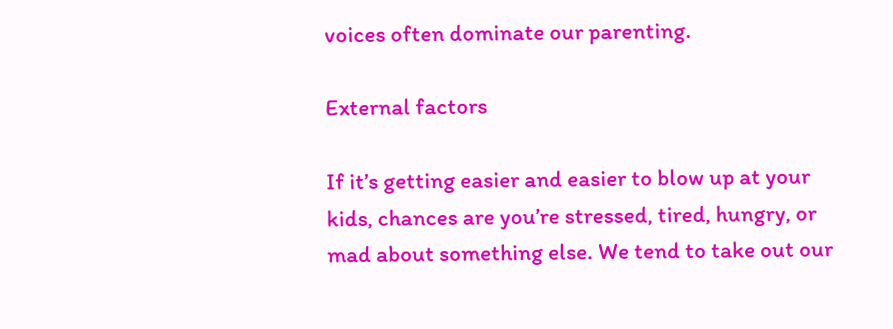voices often dominate our parenting.

External factors

If it’s getting easier and easier to blow up at your kids, chances are you’re stressed, tired, hungry, or mad about something else. We tend to take out our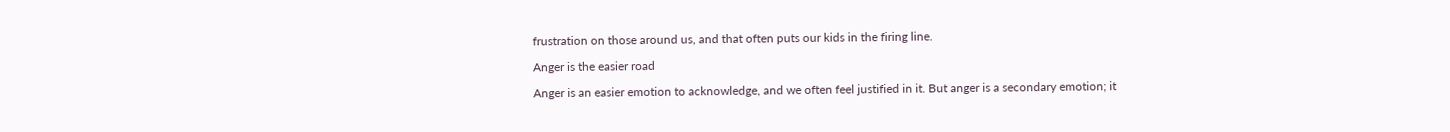frustration on those around us, and that often puts our kids in the firing line.

Anger is the easier road

Anger is an easier emotion to acknowledge, and we often feel justified in it. But anger is a secondary emotion; it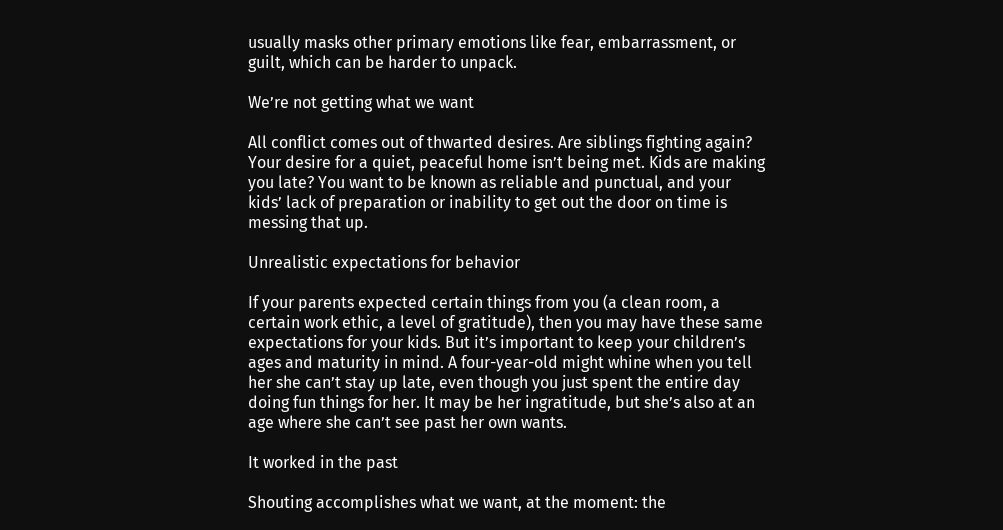usually masks other primary emotions like fear, embarrassment, or guilt, which can be harder to unpack.

We’re not getting what we want

All conflict comes out of thwarted desires. Are siblings fighting again? Your desire for a quiet, peaceful home isn’t being met. Kids are making you late? You want to be known as reliable and punctual, and your kids’ lack of preparation or inability to get out the door on time is messing that up.

Unrealistic expectations for behavior

If your parents expected certain things from you (a clean room, a certain work ethic, a level of gratitude), then you may have these same expectations for your kids. But it’s important to keep your children’s ages and maturity in mind. A four-year-old might whine when you tell her she can’t stay up late, even though you just spent the entire day doing fun things for her. It may be her ingratitude, but she’s also at an age where she can’t see past her own wants.

It worked in the past

Shouting accomplishes what we want, at the moment: the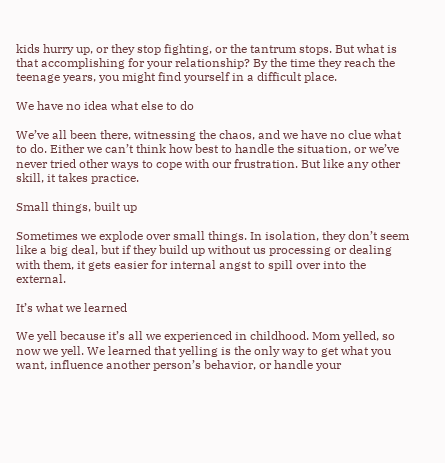kids hurry up, or they stop fighting, or the tantrum stops. But what is that accomplishing for your relationship? By the time they reach the teenage years, you might find yourself in a difficult place.

We have no idea what else to do

We’ve all been there, witnessing the chaos, and we have no clue what to do. Either we can’t think how best to handle the situation, or we’ve never tried other ways to cope with our frustration. But like any other skill, it takes practice.

Small things, built up

Sometimes we explode over small things. In isolation, they don’t seem like a big deal, but if they build up without us processing or dealing with them, it gets easier for internal angst to spill over into the external.

It’s what we learned

We yell because it’s all we experienced in childhood. Mom yelled, so now we yell. We learned that yelling is the only way to get what you want, influence another person’s behavior, or handle your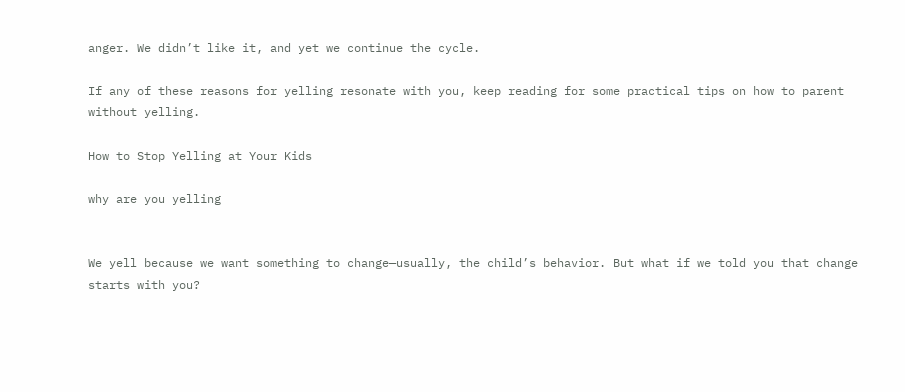anger. We didn’t like it, and yet we continue the cycle.

If any of these reasons for yelling resonate with you, keep reading for some practical tips on how to parent without yelling.

How to Stop Yelling at Your Kids

why are you yelling


We yell because we want something to change—usually, the child’s behavior. But what if we told you that change starts with you?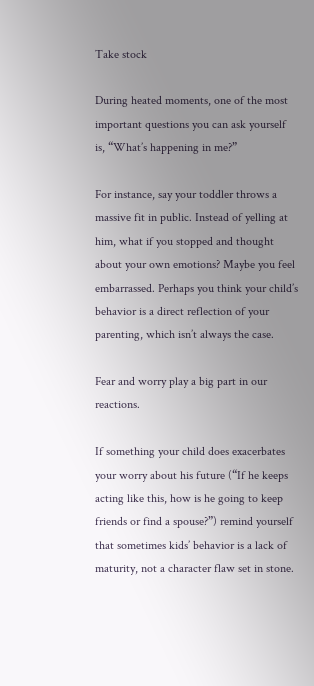Take stock

During heated moments, one of the most important questions you can ask yourself is, “What’s happening in me?”

For instance, say your toddler throws a massive fit in public. Instead of yelling at him, what if you stopped and thought about your own emotions? Maybe you feel embarrassed. Perhaps you think your child’s behavior is a direct reflection of your parenting, which isn’t always the case.

Fear and worry play a big part in our reactions.

If something your child does exacerbates your worry about his future (“If he keeps acting like this, how is he going to keep friends or find a spouse?”) remind yourself that sometimes kids’ behavior is a lack of maturity, not a character flaw set in stone.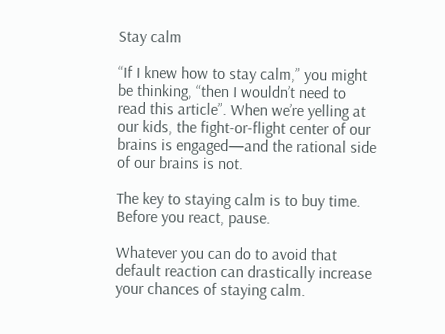Stay calm

“If I knew how to stay calm,” you might be thinking, “then I wouldn’t need to read this article”. When we’re yelling at our kids, the fight-or-flight center of our brains is engaged—and the rational side of our brains is not.

The key to staying calm is to buy time. Before you react, pause.

Whatever you can do to avoid that default reaction can drastically increase your chances of staying calm.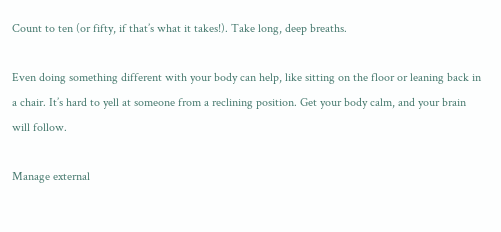Count to ten (or fifty, if that’s what it takes!). Take long, deep breaths.

Even doing something different with your body can help, like sitting on the floor or leaning back in a chair. It’s hard to yell at someone from a reclining position. Get your body calm, and your brain will follow.

Manage external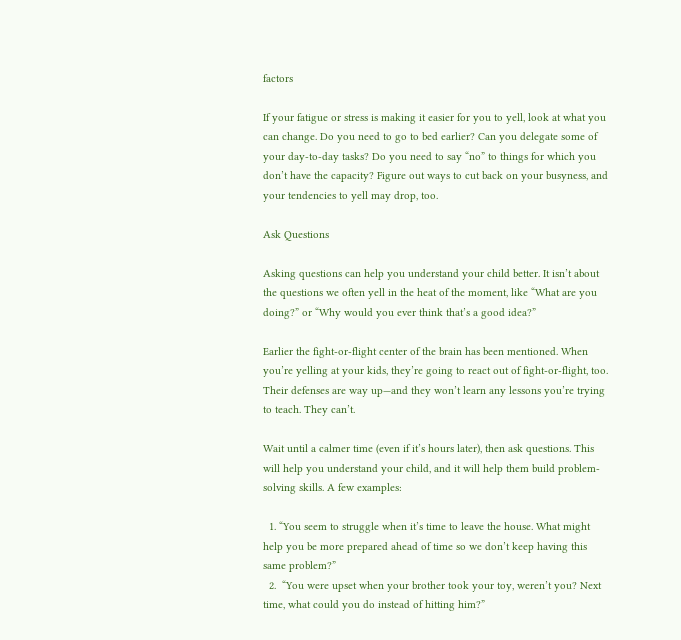factors

If your fatigue or stress is making it easier for you to yell, look at what you can change. Do you need to go to bed earlier? Can you delegate some of your day-to-day tasks? Do you need to say “no” to things for which you don’t have the capacity? Figure out ways to cut back on your busyness, and your tendencies to yell may drop, too.

Ask Questions

Asking questions can help you understand your child better. It isn’t about the questions we often yell in the heat of the moment, like “What are you doing?” or “Why would you ever think that’s a good idea?”

Earlier the fight-or-flight center of the brain has been mentioned. When you’re yelling at your kids, they’re going to react out of fight-or-flight, too. Their defenses are way up—and they won’t learn any lessons you’re trying to teach. They can’t.

Wait until a calmer time (even if it’s hours later), then ask questions. This will help you understand your child, and it will help them build problem-solving skills. A few examples:

  1. “You seem to struggle when it’s time to leave the house. What might help you be more prepared ahead of time so we don’t keep having this same problem?”
  2.  “You were upset when your brother took your toy, weren’t you? Next time, what could you do instead of hitting him?”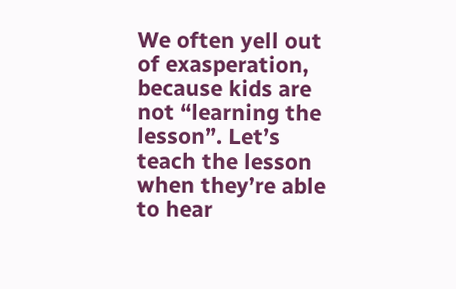We often yell out of exasperation, because kids are not “learning the lesson”. Let’s teach the lesson when they’re able to hear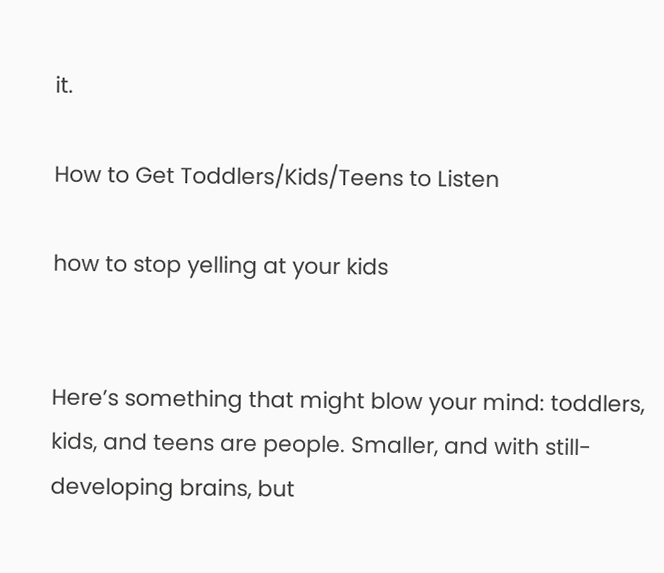it.

How to Get Toddlers/Kids/Teens to Listen

how to stop yelling at your kids


Here’s something that might blow your mind: toddlers, kids, and teens are people. Smaller, and with still-developing brains, but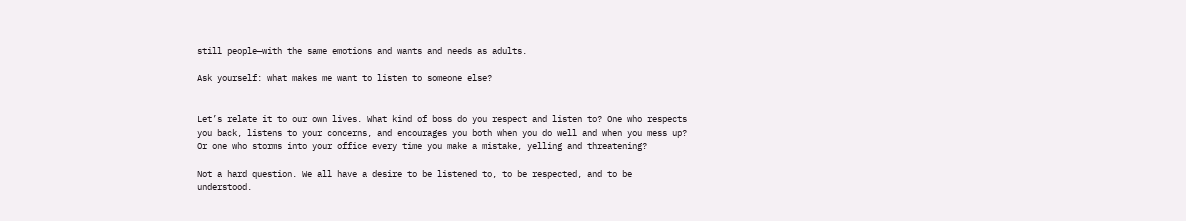still people—with the same emotions and wants and needs as adults.

Ask yourself: what makes me want to listen to someone else?


Let’s relate it to our own lives. What kind of boss do you respect and listen to? One who respects you back, listens to your concerns, and encourages you both when you do well and when you mess up? Or one who storms into your office every time you make a mistake, yelling and threatening?

Not a hard question. We all have a desire to be listened to, to be respected, and to be understood.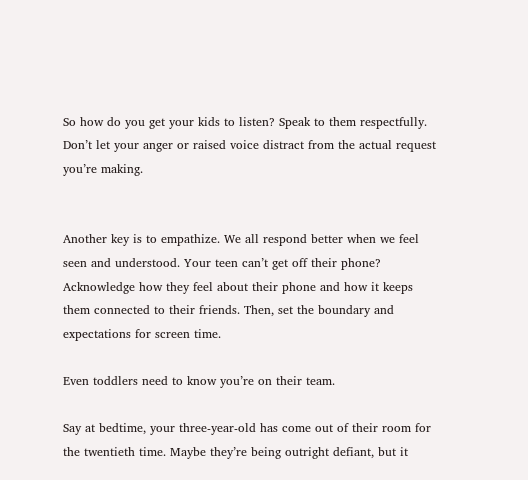So how do you get your kids to listen? Speak to them respectfully. Don’t let your anger or raised voice distract from the actual request you’re making.


Another key is to empathize. We all respond better when we feel seen and understood. Your teen can’t get off their phone? Acknowledge how they feel about their phone and how it keeps them connected to their friends. Then, set the boundary and expectations for screen time.

Even toddlers need to know you’re on their team.

Say at bedtime, your three-year-old has come out of their room for the twentieth time. Maybe they’re being outright defiant, but it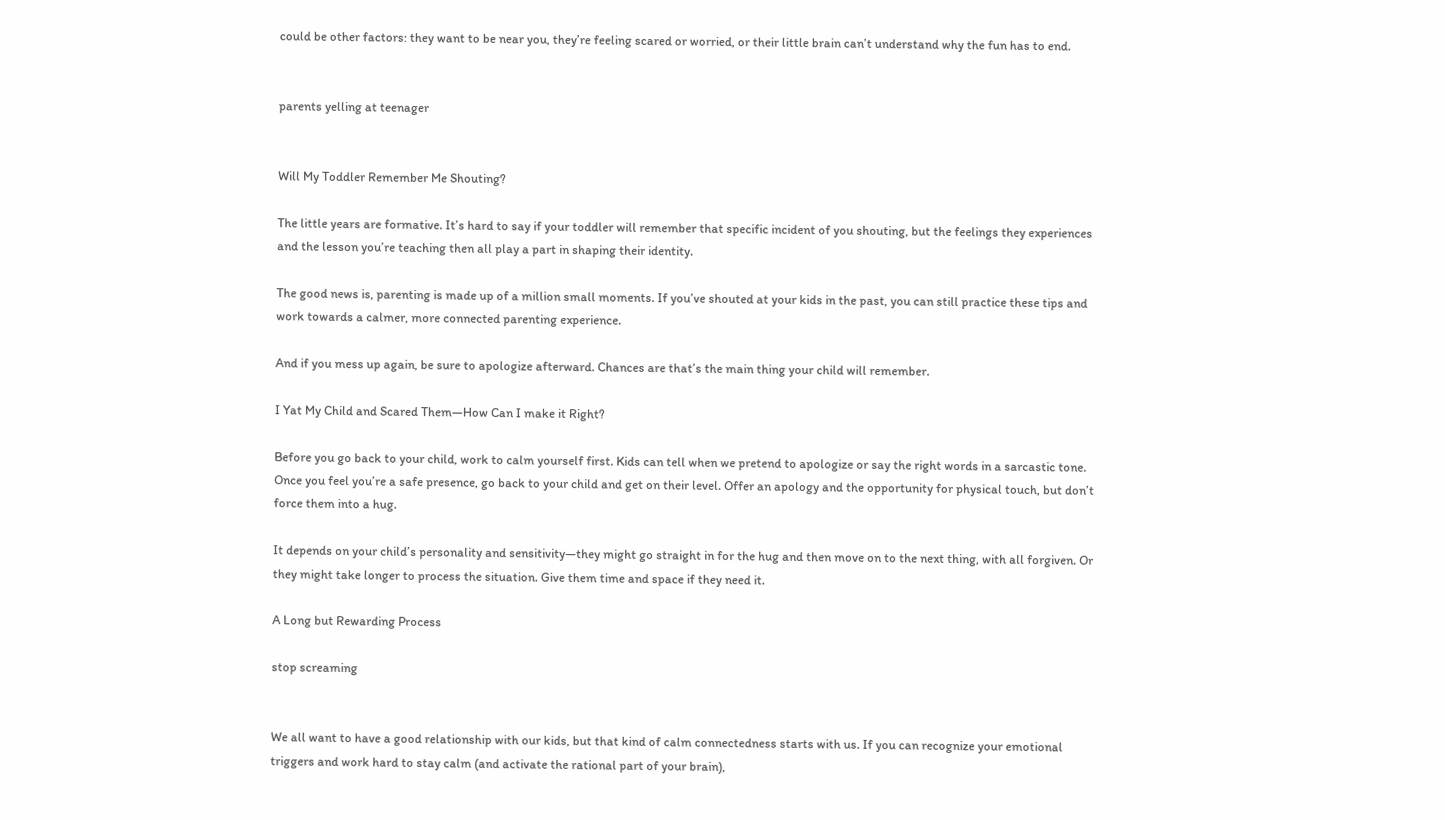could be other factors: they want to be near you, they’re feeling scared or worried, or their little brain can’t understand why the fun has to end.


parents yelling at teenager


Will My Toddler Remember Me Shouting?

The little years are formative. It’s hard to say if your toddler will remember that specific incident of you shouting, but the feelings they experiences and the lesson you’re teaching then all play a part in shaping their identity.

The good news is, parenting is made up of a million small moments. If you’ve shouted at your kids in the past, you can still practice these tips and work towards a calmer, more connected parenting experience.

And if you mess up again, be sure to apologize afterward. Chances are that’s the main thing your child will remember.

I Yat My Child and Scared Them—How Can I make it Right?

Before you go back to your child, work to calm yourself first. Kids can tell when we pretend to apologize or say the right words in a sarcastic tone. Once you feel you’re a safe presence, go back to your child and get on their level. Offer an apology and the opportunity for physical touch, but don’t force them into a hug.

It depends on your child’s personality and sensitivity—they might go straight in for the hug and then move on to the next thing, with all forgiven. Or they might take longer to process the situation. Give them time and space if they need it.

A Long but Rewarding Process

stop screaming


We all want to have a good relationship with our kids, but that kind of calm connectedness starts with us. If you can recognize your emotional triggers and work hard to stay calm (and activate the rational part of your brain),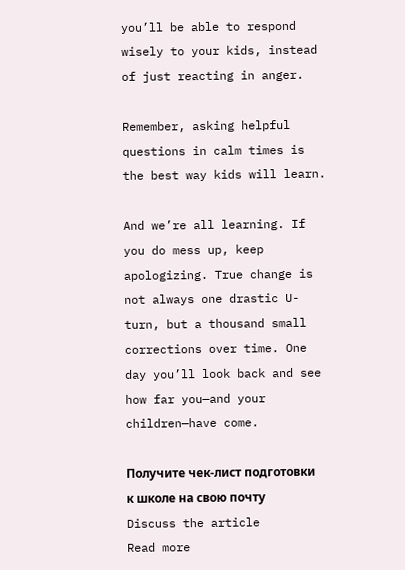you’ll be able to respond wisely to your kids, instead of just reacting in anger.

Remember, asking helpful questions in calm times is the best way kids will learn.

And we’re all learning. If you do mess up, keep apologizing. True change is not always one drastic U-turn, but a thousand small corrections over time. One day you’ll look back and see how far you—and your children—have come.

Получите чек-лист подготовки к школе на свою почту
Discuss the article
Read more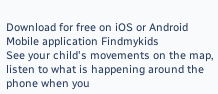Download for free on iOS or Android
Mobile application Findmykids
See your child's movements on the map, listen to what is happening around the phone when you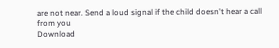are not near. Send a loud signal if the child doesn't hear a call from you
Download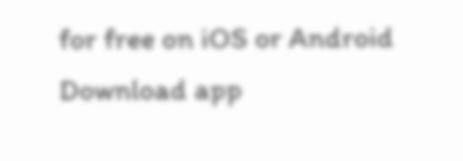for free on iOS or Android
Download app